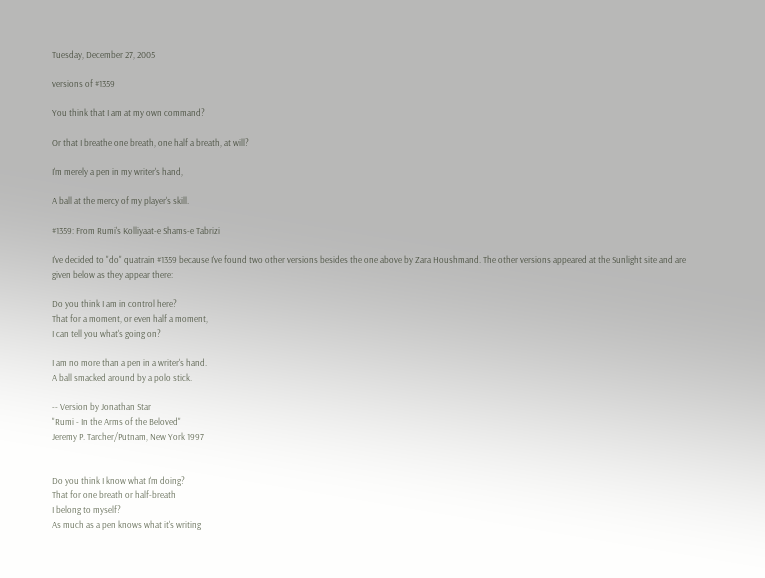Tuesday, December 27, 2005

versions of #1359

You think that I am at my own command?

Or that I breathe one breath, one half a breath, at will?

I'm merely a pen in my writer's hand,

A ball at the mercy of my player's skill.

#1359: From Rumi's Kolliyaat-e Shams-e Tabrizi

I've decided to "do" quatrain #1359 because I've found two other versions besides the one above by Zara Houshmand. The other versions appeared at the Sunlight site and are given below as they appear there:

Do you think I am in control here?
That for a moment, or even half a moment,
I can tell you what's going on?

I am no more than a pen in a writer's hand.
A ball smacked around by a polo stick.

-- Version by Jonathan Star
"Rumi - In the Arms of the Beloved"
Jeremy P. Tarcher/Putnam, New York 1997


Do you think I know what I'm doing?
That for one breath or half-breath
I belong to myself?
As much as a pen knows what it's writing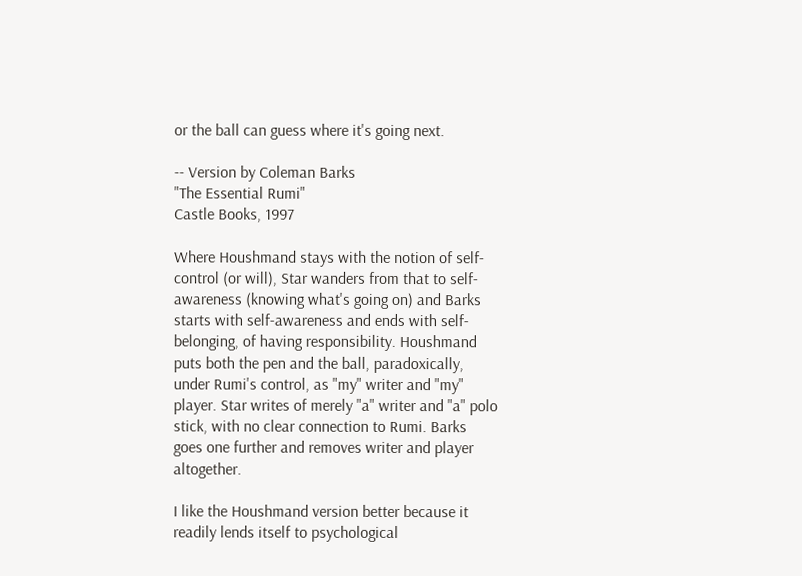or the ball can guess where it's going next.

-- Version by Coleman Barks
"The Essential Rumi"
Castle Books, 1997

Where Houshmand stays with the notion of self-control (or will), Star wanders from that to self-awareness (knowing what's going on) and Barks starts with self-awareness and ends with self-belonging, of having responsibility. Houshmand puts both the pen and the ball, paradoxically, under Rumi's control, as "my" writer and "my" player. Star writes of merely "a" writer and "a" polo stick, with no clear connection to Rumi. Barks goes one further and removes writer and player altogether.

I like the Houshmand version better because it readily lends itself to psychological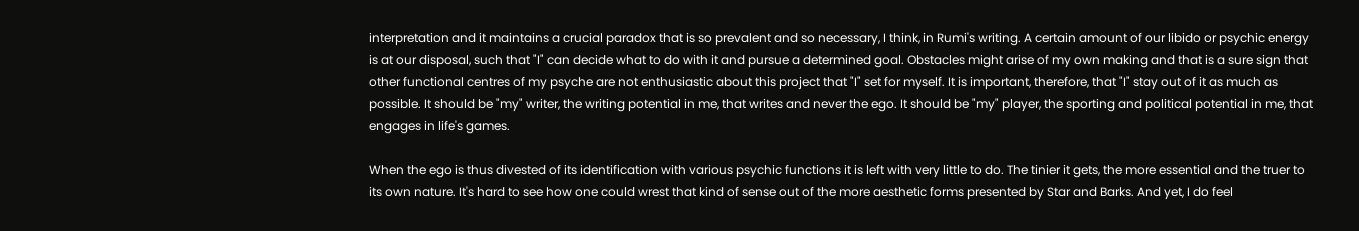interpretation and it maintains a crucial paradox that is so prevalent and so necessary, I think, in Rumi's writing. A certain amount of our libido or psychic energy is at our disposal, such that "I" can decide what to do with it and pursue a determined goal. Obstacles might arise of my own making and that is a sure sign that other functional centres of my psyche are not enthusiastic about this project that "I" set for myself. It is important, therefore, that "I" stay out of it as much as possible. It should be "my" writer, the writing potential in me, that writes and never the ego. It should be "my" player, the sporting and political potential in me, that engages in life's games.

When the ego is thus divested of its identification with various psychic functions it is left with very little to do. The tinier it gets, the more essential and the truer to its own nature. It's hard to see how one could wrest that kind of sense out of the more aesthetic forms presented by Star and Barks. And yet, I do feel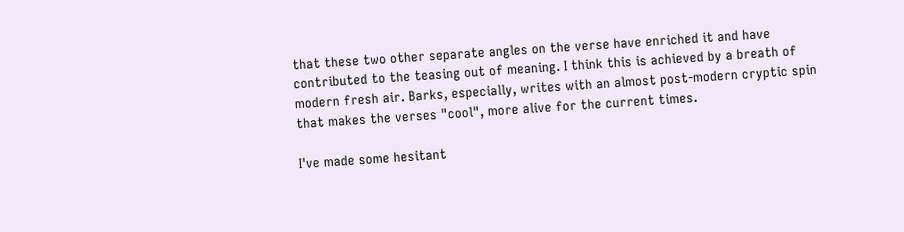that these two other separate angles on the verse have enriched it and have contributed to the teasing out of meaning. I think this is achieved by a breath of modern fresh air. Barks, especially, writes with an almost post-modern cryptic spin that makes the verses "cool", more alive for the current times.

I've made some hesitant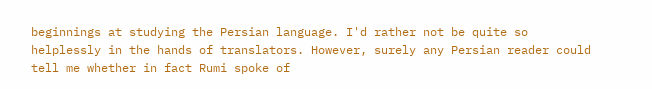beginnings at studying the Persian language. I'd rather not be quite so helplessly in the hands of translators. However, surely any Persian reader could tell me whether in fact Rumi spoke of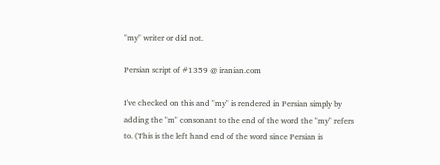"my" writer or did not.

Persian script of #1359 @ iranian.com

I've checked on this and "my" is rendered in Persian simply by adding the "m" consonant to the end of the word the "my" refers to. (This is the left hand end of the word since Persian is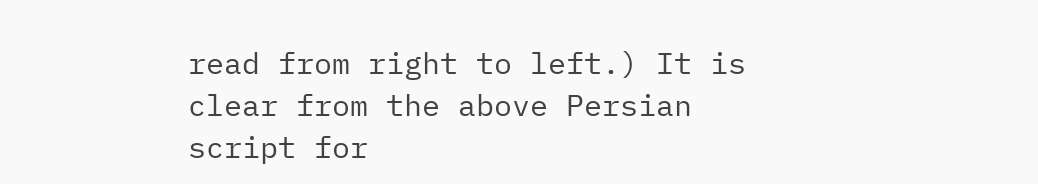read from right to left.) It is clear from the above Persian script for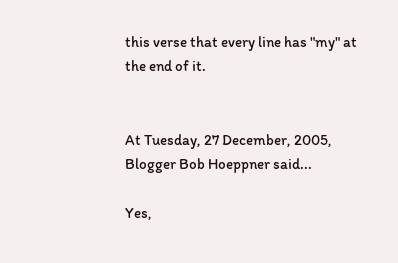this verse that every line has "my" at the end of it.


At Tuesday, 27 December, 2005, Blogger Bob Hoeppner said...

Yes,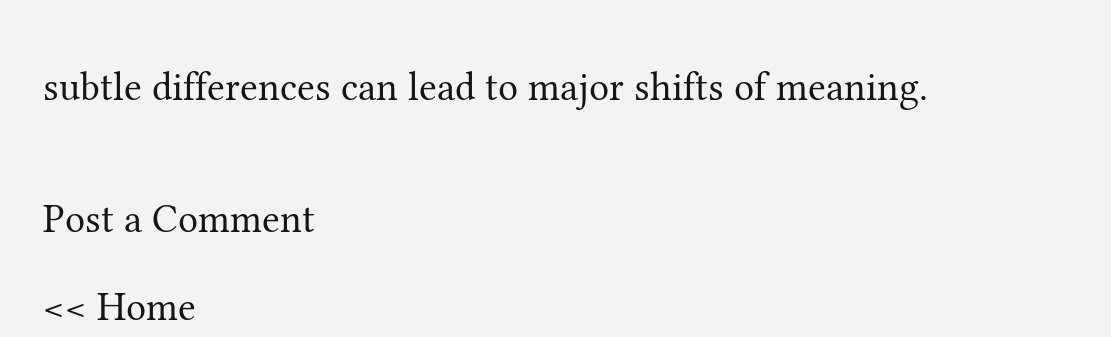subtle differences can lead to major shifts of meaning.


Post a Comment

<< Home